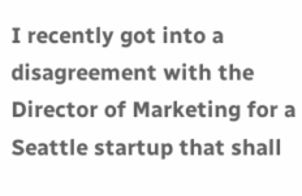I recently got into a disagreement with the Director of Marketing for a Seattle startup that shall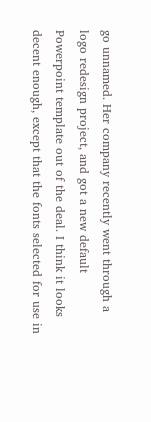go unnamed. Her company recently went through a logo redesign project, and got a new default Powerpoint template out of the deal. I think it looks decent enough, except that the fonts selected for use in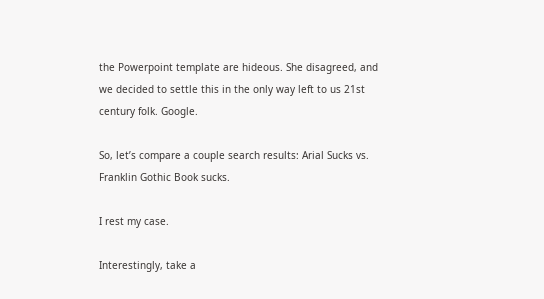the Powerpoint template are hideous. She disagreed, and we decided to settle this in the only way left to us 21st century folk. Google.

So, let’s compare a couple search results: Arial Sucks vs. Franklin Gothic Book sucks.

I rest my case.

Interestingly, take a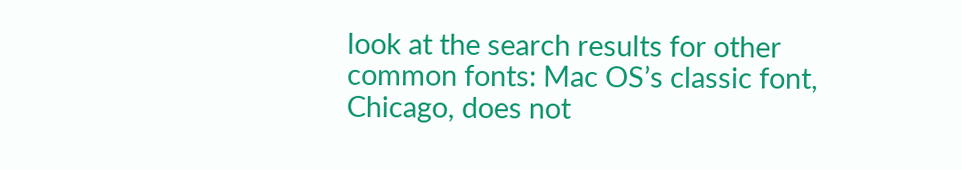look at the search results for other common fonts: Mac OS’s classic font, Chicago, does not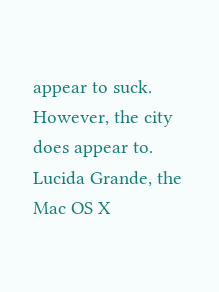appear to suck. However, the city does appear to. Lucida Grande, the Mac OS X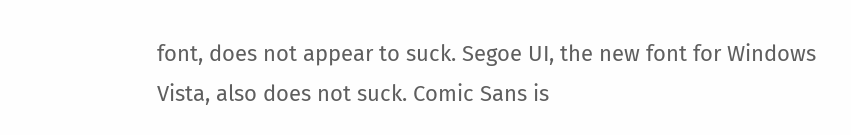font, does not appear to suck. Segoe UI, the new font for Windows Vista, also does not suck. Comic Sans is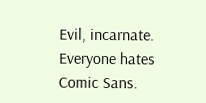Evil, incarnate. Everyone hates Comic Sans.